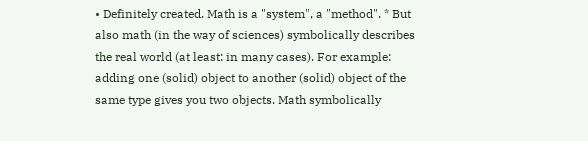• Definitely created. Math is a "system", a "method". * But also math (in the way of sciences) symbolically describes the real world (at least: in many cases). For example: adding one (solid) object to another (solid) object of the same type gives you two objects. Math symbolically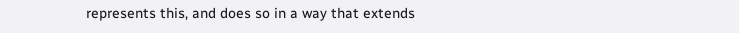represents this, and does so in a way that extends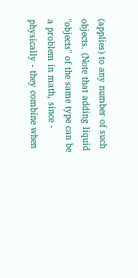(applies) to any number of such objects. (Note that adding liquid "objects" of the same type can be a problem in math, since - physically - they combine when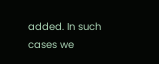added. In such cases we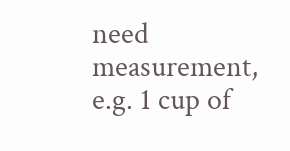need measurement, e.g. 1 cup of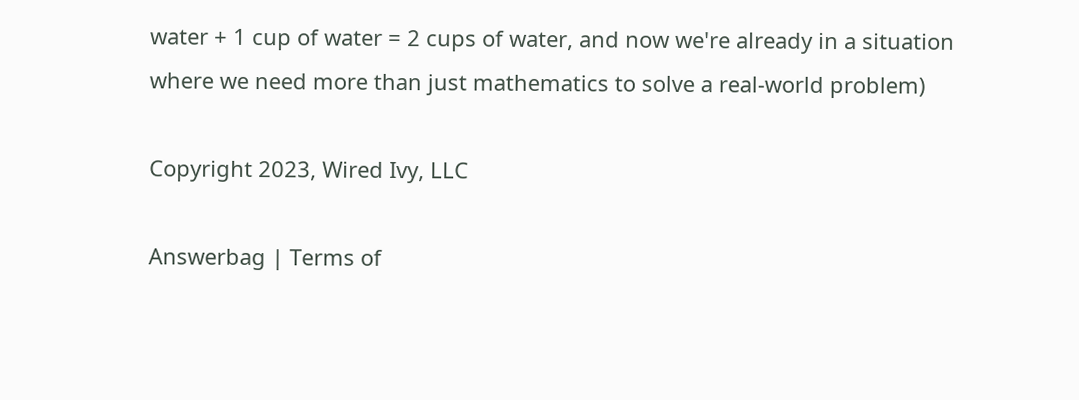water + 1 cup of water = 2 cups of water, and now we're already in a situation where we need more than just mathematics to solve a real-world problem)

Copyright 2023, Wired Ivy, LLC

Answerbag | Terms of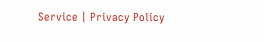Service | Privacy Policy